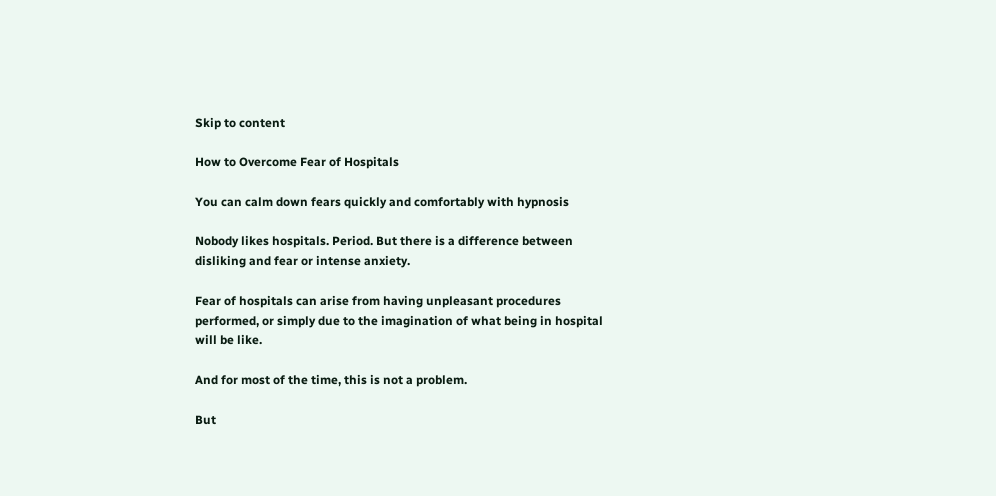Skip to content

How to Overcome Fear of Hospitals

You can calm down fears quickly and comfortably with hypnosis

Nobody likes hospitals. Period. But there is a difference between disliking and fear or intense anxiety.

Fear of hospitals can arise from having unpleasant procedures performed, or simply due to the imagination of what being in hospital will be like.

And for most of the time, this is not a problem.

But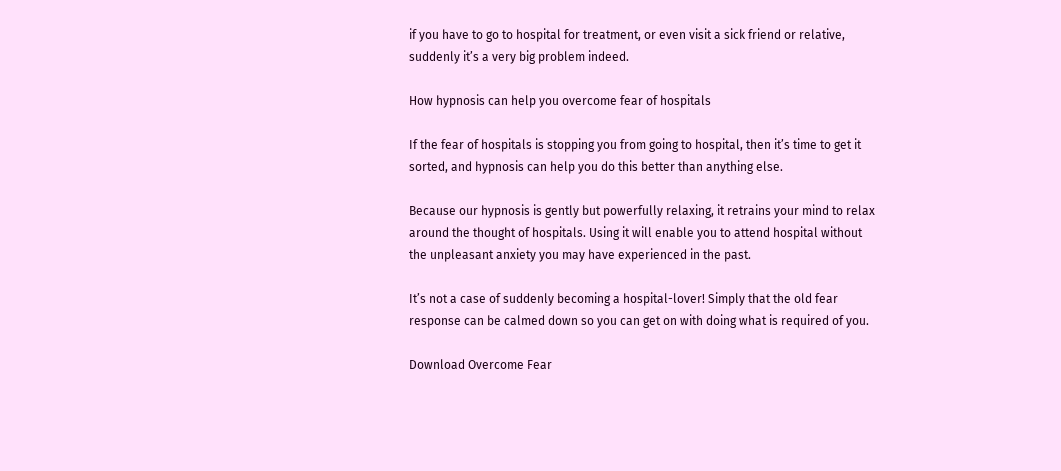if you have to go to hospital for treatment, or even visit a sick friend or relative, suddenly it’s a very big problem indeed.

How hypnosis can help you overcome fear of hospitals

If the fear of hospitals is stopping you from going to hospital, then it’s time to get it sorted, and hypnosis can help you do this better than anything else.

Because our hypnosis is gently but powerfully relaxing, it retrains your mind to relax around the thought of hospitals. Using it will enable you to attend hospital without the unpleasant anxiety you may have experienced in the past.

It’s not a case of suddenly becoming a hospital-lover! Simply that the old fear response can be calmed down so you can get on with doing what is required of you.

Download Overcome Fear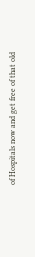of Hospitals now and get free of that old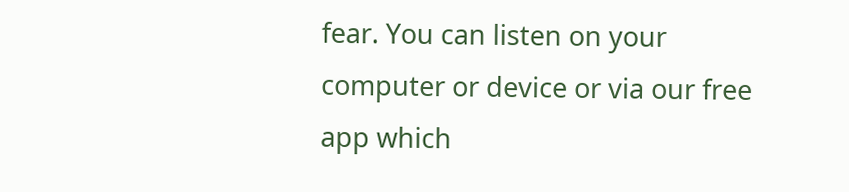fear. You can listen on your computer or device or via our free app which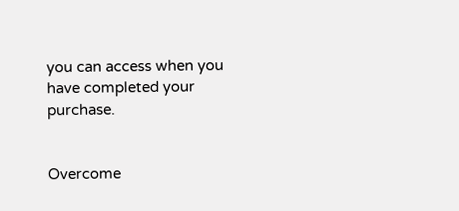you can access when you have completed your purchase.


Overcome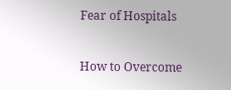Fear of Hospitals

How to Overcome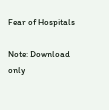Fear of Hospitals

Note: Download only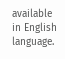available in English language.